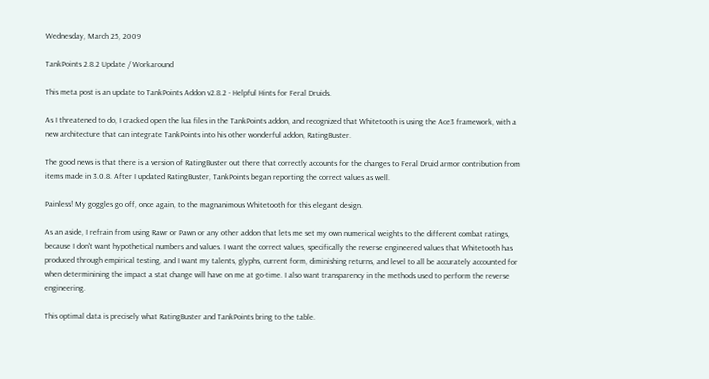Wednesday, March 25, 2009

TankPoints 2.8.2 Update / Workaround

This meta post is an update to TankPoints Addon v2.8.2 - Helpful Hints for Feral Druids.

As I threatened to do, I cracked open the lua files in the TankPoints addon, and recognized that Whitetooth is using the Ace3 framework, with a new architecture that can integrate TankPoints into his other wonderful addon, RatingBuster.

The good news is that there is a version of RatingBuster out there that correctly accounts for the changes to Feral Druid armor contribution from items made in 3.0.8. After I updated RatingBuster, TankPoints began reporting the correct values as well.

Painless! My goggles go off, once again, to the magnanimous Whitetooth for this elegant design.

As an aside, I refrain from using Rawr or Pawn or any other addon that lets me set my own numerical weights to the different combat ratings, because I don't want hypothetical numbers and values. I want the correct values, specifically the reverse engineered values that Whitetooth has produced through empirical testing, and I want my talents, glyphs, current form, diminishing returns, and level to all be accurately accounted for when determinining the impact a stat change will have on me at go-time. I also want transparency in the methods used to perform the reverse engineering.

This optimal data is precisely what RatingBuster and TankPoints bring to the table.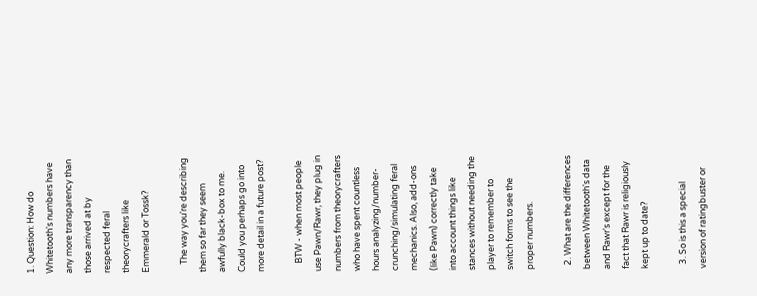1. Question: How do Whitetooth's numbers have any more transparency than those arrived at by respected feral theorycrafters like Emmerald or Tossk?

    The way you're describing them so far they seem awfully black-box to me. Could you perhaps go into more detail in a future post?

    BTW - when most people use Pawn/Rawr, they plug in numbers from theorycrafters who have spent countless hours analyzing/number-crunching/simulating feral mechanics. Also, add-ons (like Pawn) correctly take into account things like stances without needing the player to remember to switch forms to see the proper numbers.

  2. What are the differences between Whitetooth's data and Rawr's except for the fact that Rawr is religiously kept up to date?

  3. So is this a special version of ratingbuster or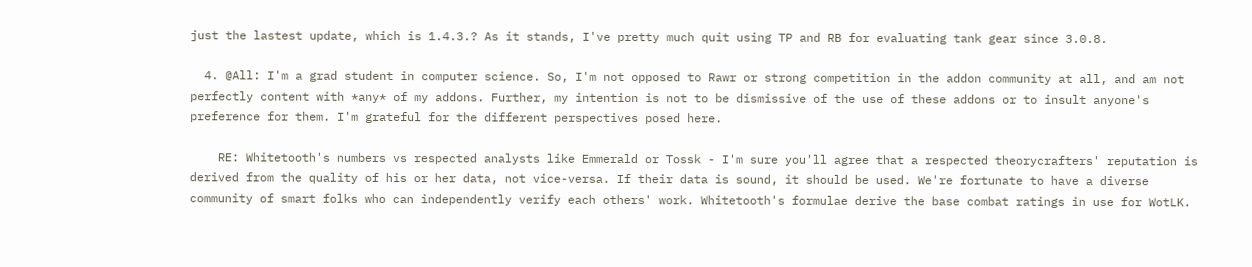just the lastest update, which is 1.4.3.? As it stands, I've pretty much quit using TP and RB for evaluating tank gear since 3.0.8.

  4. @All: I'm a grad student in computer science. So, I'm not opposed to Rawr or strong competition in the addon community at all, and am not perfectly content with *any* of my addons. Further, my intention is not to be dismissive of the use of these addons or to insult anyone's preference for them. I'm grateful for the different perspectives posed here.

    RE: Whitetooth's numbers vs respected analysts like Emmerald or Tossk - I'm sure you'll agree that a respected theorycrafters' reputation is derived from the quality of his or her data, not vice-versa. If their data is sound, it should be used. We're fortunate to have a diverse community of smart folks who can independently verify each others' work. Whitetooth's formulae derive the base combat ratings in use for WotLK.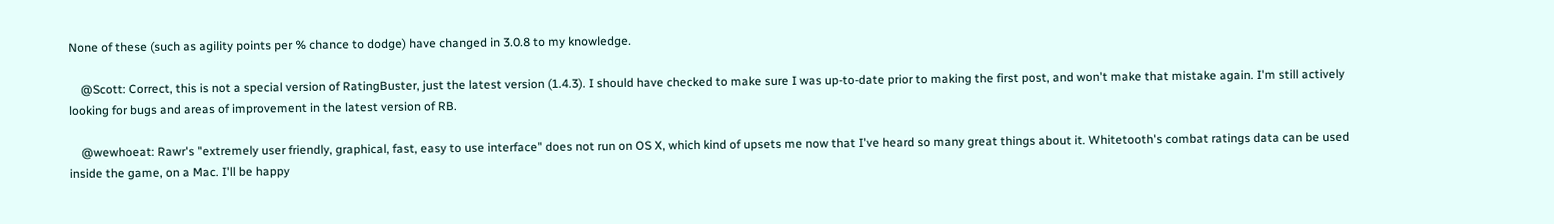None of these (such as agility points per % chance to dodge) have changed in 3.0.8 to my knowledge.

    @Scott: Correct, this is not a special version of RatingBuster, just the latest version (1.4.3). I should have checked to make sure I was up-to-date prior to making the first post, and won't make that mistake again. I'm still actively looking for bugs and areas of improvement in the latest version of RB.

    @wewhoeat: Rawr's "extremely user friendly, graphical, fast, easy to use interface" does not run on OS X, which kind of upsets me now that I've heard so many great things about it. Whitetooth's combat ratings data can be used inside the game, on a Mac. I'll be happy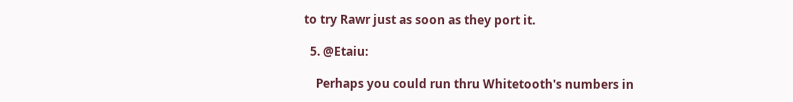to try Rawr just as soon as they port it.

  5. @Etaiu:

    Perhaps you could run thru Whitetooth's numbers in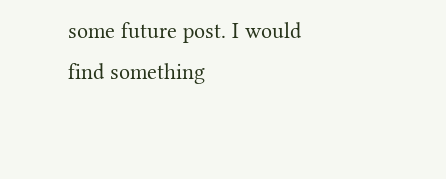some future post. I would find something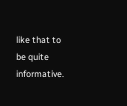like that to be quite informative.